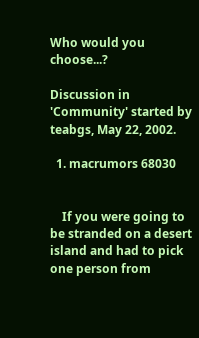Who would you choose...?

Discussion in 'Community' started by teabgs, May 22, 2002.

  1. macrumors 68030


    If you were going to be stranded on a desert island and had to pick one person from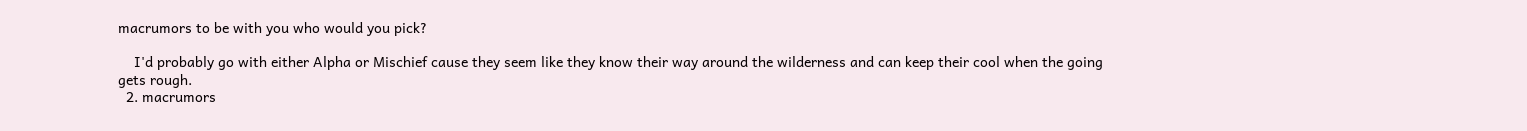macrumors to be with you who would you pick?

    I'd probably go with either Alpha or Mischief cause they seem like they know their way around the wilderness and can keep their cool when the going gets rough.
  2. macrumors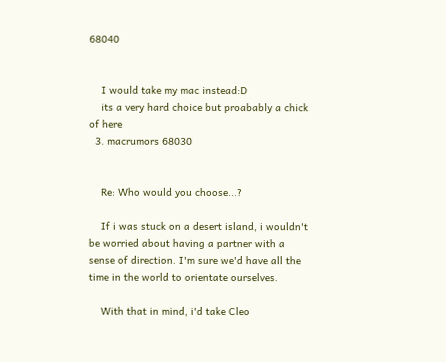68040


    I would take my mac instead:D
    its a very hard choice but proabably a chick of here
  3. macrumors 68030


    Re: Who would you choose...?

    If i was stuck on a desert island, i wouldn't be worried about having a partner with a sense of direction. I'm sure we'd have all the time in the world to orientate ourselves.

    With that in mind, i'd take Cleo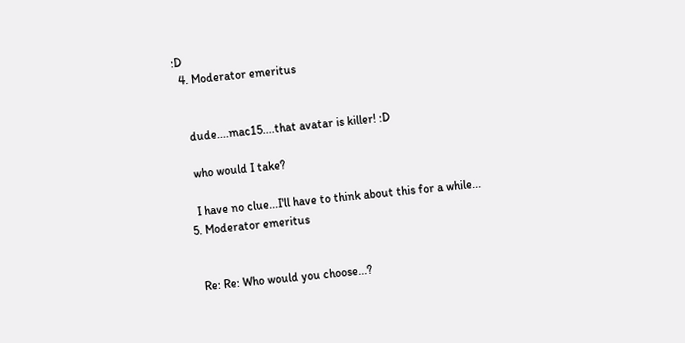:D
  4. Moderator emeritus


    dude....mac15....that avatar is killer! :D

    who would I take?

    I have no clue...I'll have to think about this for a while...
  5. Moderator emeritus


    Re: Re: Who would you choose...?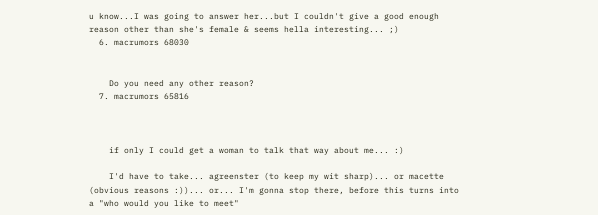u know...I was going to answer her...but I couldn't give a good enough reason other than she's female & seems hella interesting... ;)
  6. macrumors 68030


    Do you need any other reason?
  7. macrumors 65816



    if only I could get a woman to talk that way about me... :)

    I'd have to take... agreenster (to keep my wit sharp)... or macette (obvious reasons :))... or... I'm gonna stop there, before this turns into a "who would you like to meet"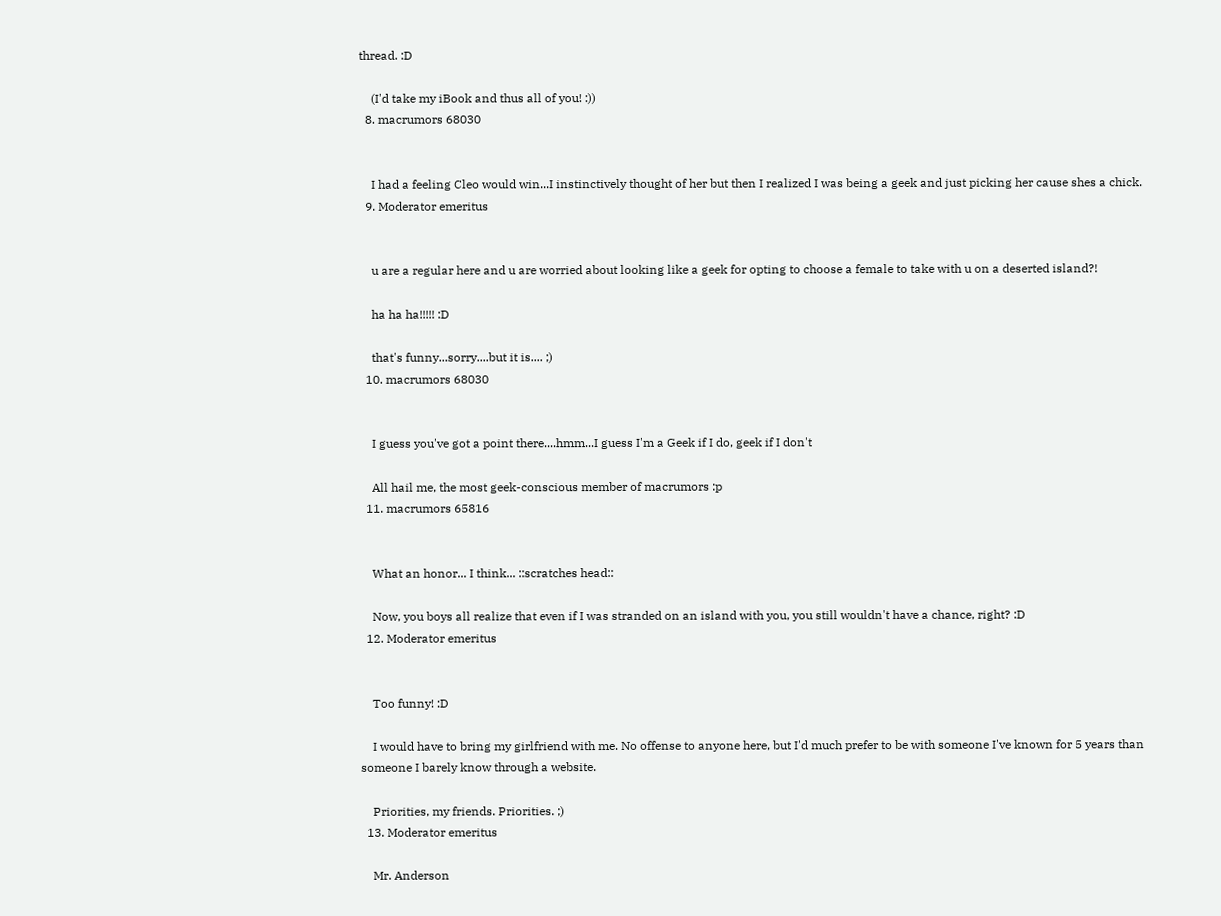thread. :D

    (I'd take my iBook and thus all of you! :))
  8. macrumors 68030


    I had a feeling Cleo would win...I instinctively thought of her but then I realized I was being a geek and just picking her cause shes a chick.
  9. Moderator emeritus


    u are a regular here and u are worried about looking like a geek for opting to choose a female to take with u on a deserted island?!

    ha ha ha!!!!! :D

    that's funny...sorry....but it is.... ;)
  10. macrumors 68030


    I guess you've got a point there....hmm...I guess I'm a Geek if I do, geek if I don't

    All hail me, the most geek-conscious member of macrumors :p
  11. macrumors 65816


    What an honor... I think... ::scratches head::

    Now, you boys all realize that even if I was stranded on an island with you, you still wouldn't have a chance, right? :D
  12. Moderator emeritus


    Too funny! :D

    I would have to bring my girlfriend with me. No offense to anyone here, but I'd much prefer to be with someone I've known for 5 years than someone I barely know through a website.

    Priorities, my friends. Priorities. ;)
  13. Moderator emeritus

    Mr. Anderson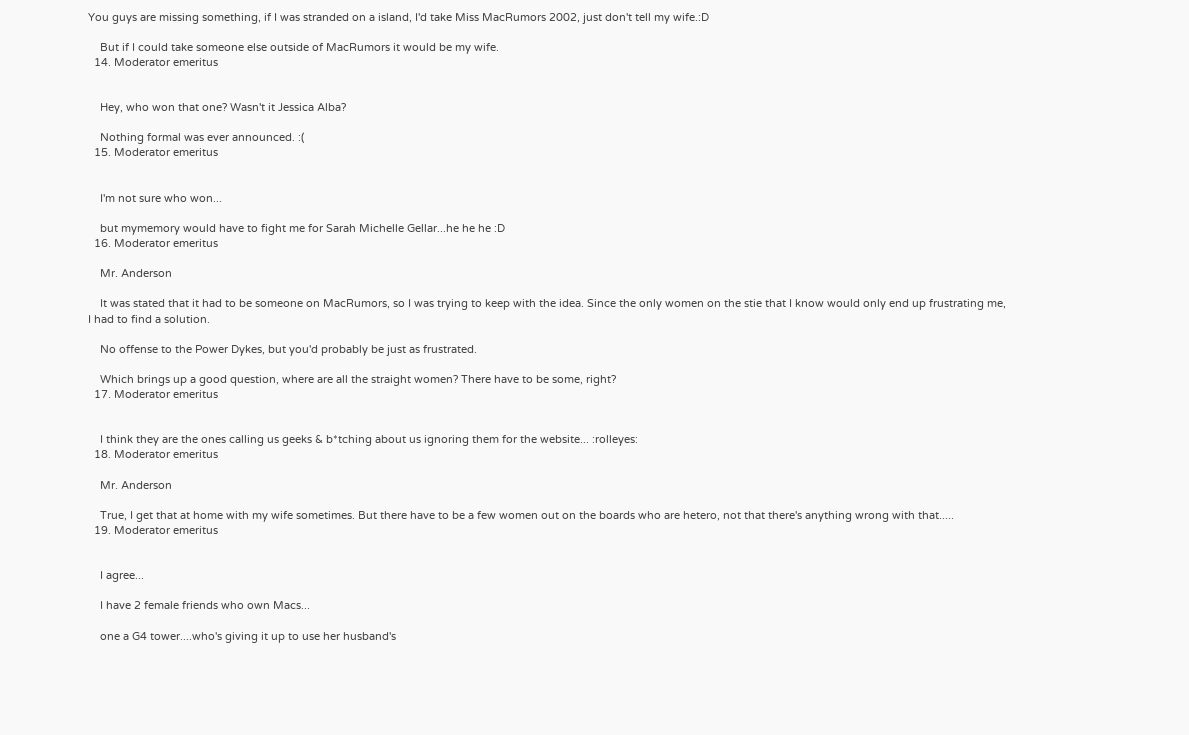You guys are missing something, if I was stranded on a island, I'd take Miss MacRumors 2002, just don't tell my wife.:D

    But if I could take someone else outside of MacRumors it would be my wife.
  14. Moderator emeritus


    Hey, who won that one? Wasn't it Jessica Alba?

    Nothing formal was ever announced. :(
  15. Moderator emeritus


    I'm not sure who won...

    but mymemory would have to fight me for Sarah Michelle Gellar...he he he :D
  16. Moderator emeritus

    Mr. Anderson

    It was stated that it had to be someone on MacRumors, so I was trying to keep with the idea. Since the only women on the stie that I know would only end up frustrating me, I had to find a solution.

    No offense to the Power Dykes, but you'd probably be just as frustrated.

    Which brings up a good question, where are all the straight women? There have to be some, right?
  17. Moderator emeritus


    I think they are the ones calling us geeks & b*tching about us ignoring them for the website... :rolleyes:
  18. Moderator emeritus

    Mr. Anderson

    True, I get that at home with my wife sometimes. But there have to be a few women out on the boards who are hetero, not that there's anything wrong with that.....
  19. Moderator emeritus


    I agree...

    I have 2 female friends who own Macs...

    one a G4 tower....who's giving it up to use her husband's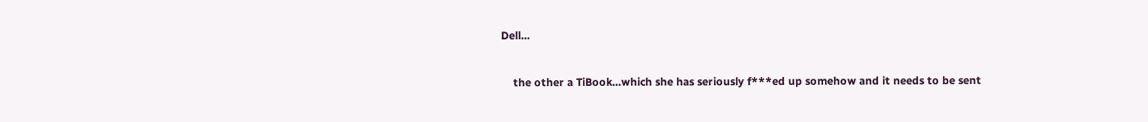Dell...

    the other a TiBook...which she has seriously f***ed up somehow and it needs to be sent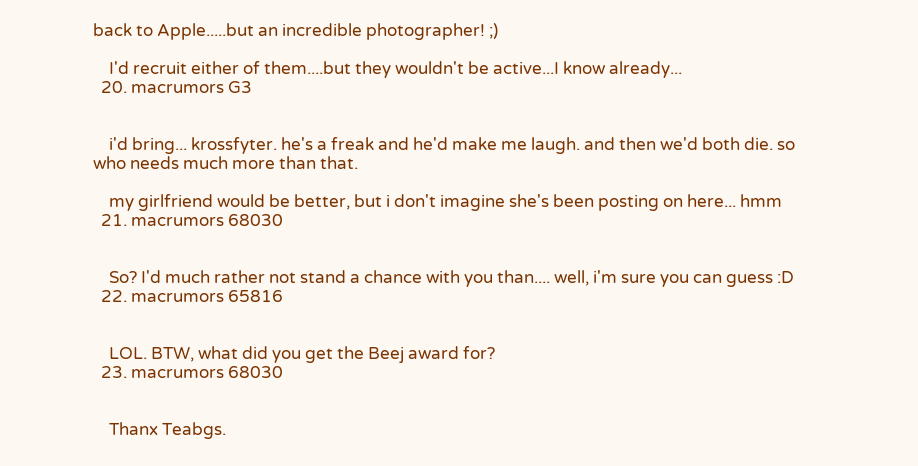back to Apple.....but an incredible photographer! ;)

    I'd recruit either of them....but they wouldn't be active...I know already...
  20. macrumors G3


    i'd bring... krossfyter. he's a freak and he'd make me laugh. and then we'd both die. so who needs much more than that.

    my girlfriend would be better, but i don't imagine she's been posting on here... hmm
  21. macrumors 68030


    So? I'd much rather not stand a chance with you than.... well, i'm sure you can guess :D
  22. macrumors 65816


    LOL. BTW, what did you get the Beej award for?
  23. macrumors 68030


    Thanx Teabgs.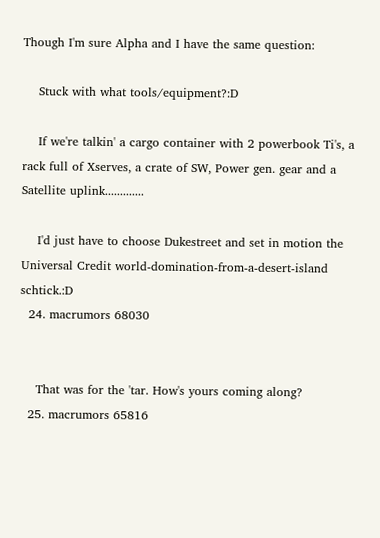Though I'm sure Alpha and I have the same question:

    Stuck with what tools/equipment?:D

    If we're talkin' a cargo container with 2 powerbook Ti's, a rack full of Xserves, a crate of SW, Power gen. gear and a Satellite uplink.............

    I'd just have to choose Dukestreet and set in motion the Universal Credit world-domination-from-a-desert-island schtick.:D
  24. macrumors 68030


    That was for the 'tar. How's yours coming along?
  25. macrumors 65816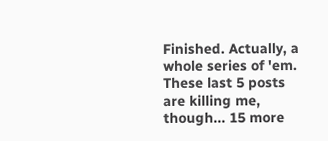Finished. Actually, a whole series of 'em. These last 5 posts are killing me, though... 15 more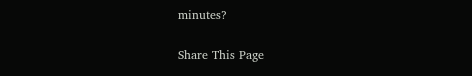minutes?

Share This Page